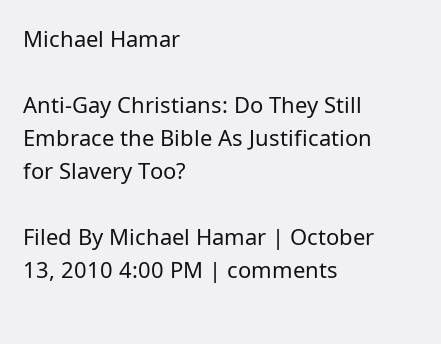Michael Hamar

Anti-Gay Christians: Do They Still Embrace the Bible As Justification for Slavery Too?

Filed By Michael Hamar | October 13, 2010 4:00 PM | comments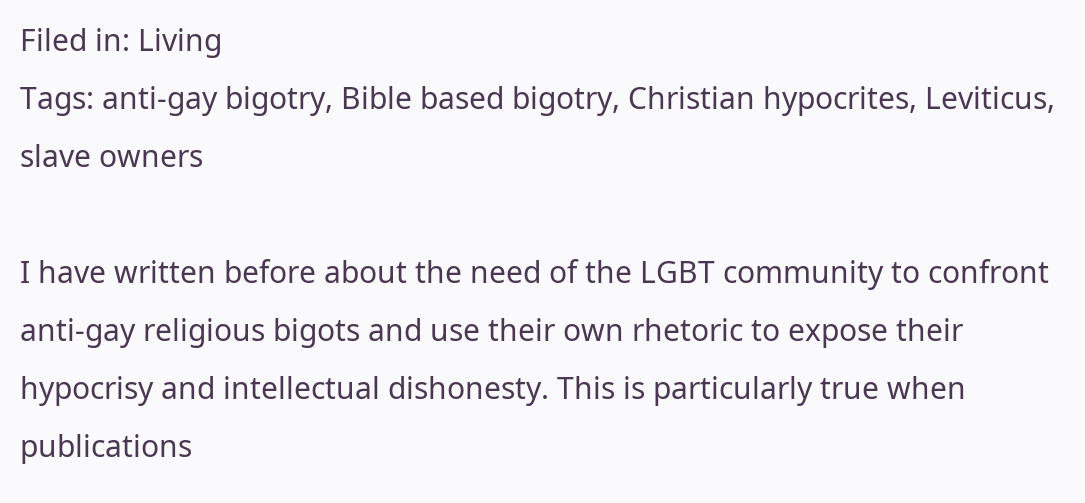Filed in: Living
Tags: anti-gay bigotry, Bible based bigotry, Christian hypocrites, Leviticus, slave owners

I have written before about the need of the LGBT community to confront anti-gay religious bigots and use their own rhetoric to expose their hypocrisy and intellectual dishonesty. This is particularly true when publications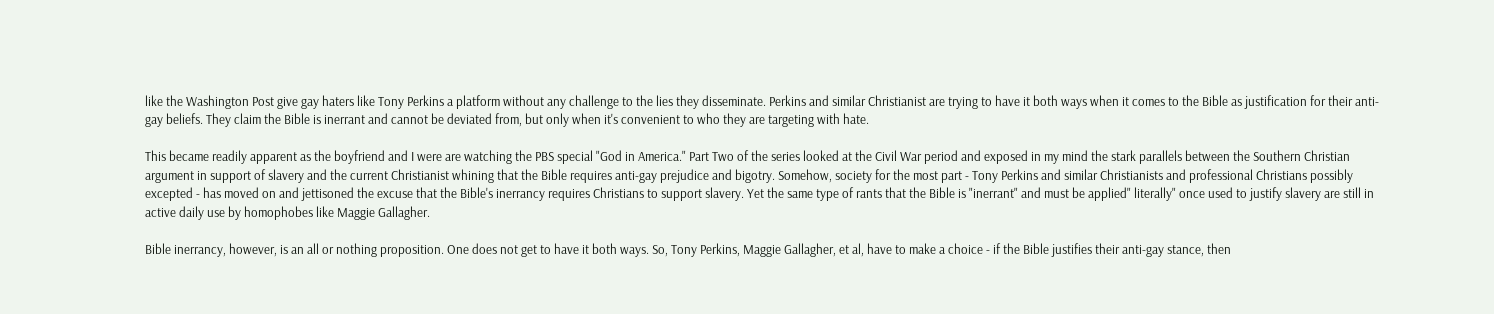like the Washington Post give gay haters like Tony Perkins a platform without any challenge to the lies they disseminate. Perkins and similar Christianist are trying to have it both ways when it comes to the Bible as justification for their anti-gay beliefs. They claim the Bible is inerrant and cannot be deviated from, but only when it's convenient to who they are targeting with hate.

This became readily apparent as the boyfriend and I were are watching the PBS special "God in America." Part Two of the series looked at the Civil War period and exposed in my mind the stark parallels between the Southern Christian argument in support of slavery and the current Christianist whining that the Bible requires anti-gay prejudice and bigotry. Somehow, society for the most part - Tony Perkins and similar Christianists and professional Christians possibly excepted - has moved on and jettisoned the excuse that the Bible's inerrancy requires Christians to support slavery. Yet the same type of rants that the Bible is "inerrant" and must be applied" literally" once used to justify slavery are still in active daily use by homophobes like Maggie Gallagher.

Bible inerrancy, however, is an all or nothing proposition. One does not get to have it both ways. So, Tony Perkins, Maggie Gallagher, et al, have to make a choice - if the Bible justifies their anti-gay stance, then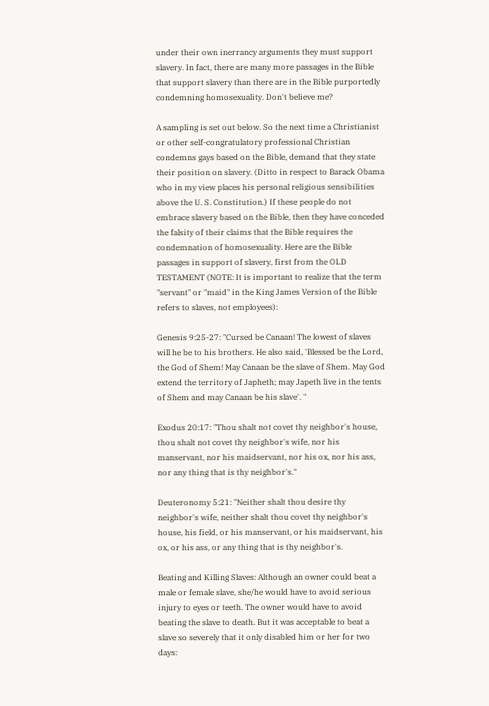under their own inerrancy arguments they must support slavery. In fact, there are many more passages in the Bible that support slavery than there are in the Bible purportedly condemning homosexuality. Don't believe me?

A sampling is set out below. So the next time a Christianist or other self-congratulatory professional Christian condemns gays based on the Bible, demand that they state their position on slavery. (Ditto in respect to Barack Obama who in my view places his personal religious sensibilities above the U. S. Constitution.) If these people do not embrace slavery based on the Bible, then they have conceded the falsity of their claims that the Bible requires the condemnation of homosexuality. Here are the Bible passages in support of slavery, first from the OLD TESTAMENT (NOTE: It is important to realize that the term "servant" or "maid" in the King James Version of the Bible refers to slaves, not employees):

Genesis 9:25-27: "Cursed be Canaan! The lowest of slaves will he be to his brothers. He also said, 'Blessed be the Lord, the God of Shem! May Canaan be the slave of Shem. May God extend the territory of Japheth; may Japeth live in the tents of Shem and may Canaan be his slave'. "

Exodus 20:17: "Thou shalt not covet thy neighbor's house, thou shalt not covet thy neighbor's wife, nor his manservant, nor his maidservant, nor his ox, nor his ass, nor any thing that is thy neighbor's."

Deuteronomy 5:21: "Neither shalt thou desire thy neighbor's wife, neither shalt thou covet thy neighbor's house, his field, or his manservant, or his maidservant, his ox, or his ass, or any thing that is thy neighbor's.

Beating and Killing Slaves: Although an owner could beat a male or female slave, she/he would have to avoid serious injury to eyes or teeth. The owner would have to avoid beating the slave to death. But it was acceptable to beat a slave so severely that it only disabled him or her for two days: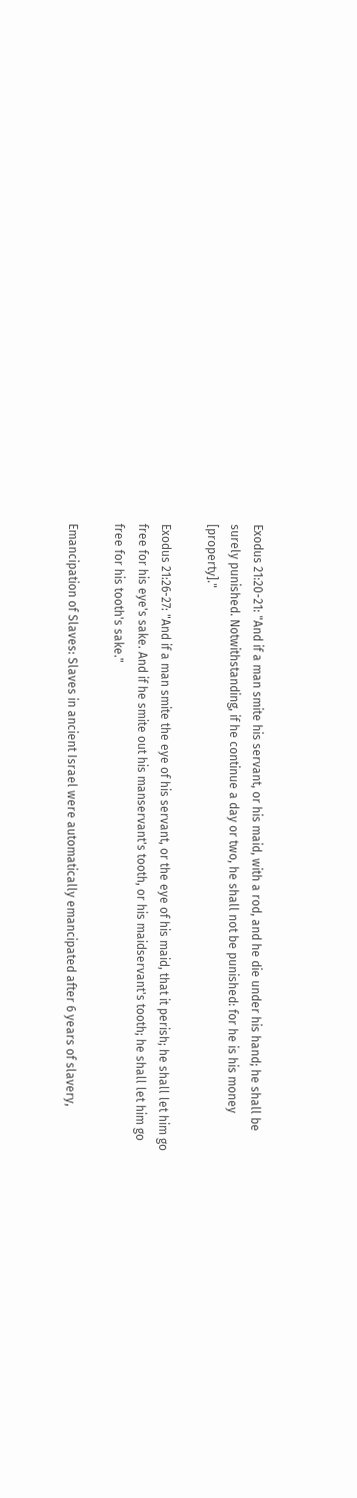Exodus 21:20-21: "And if a man smite his servant, or his maid, with a rod, and he die under his hand; he shall be surely punished. Notwithstanding, if he continue a day or two, he shall not be punished: for he is his money [property]."

Exodus 21:26-27: "And if a man smite the eye of his servant, or the eye of his maid, that it perish; he shall let him go free for his eye's sake. And if he smite out his manservant's tooth, or his maidservant's tooth; he shall let him go free for his tooth's sake."

Emancipation of Slaves: Slaves in ancient Israel were automatically emancipated after 6 years of slavery,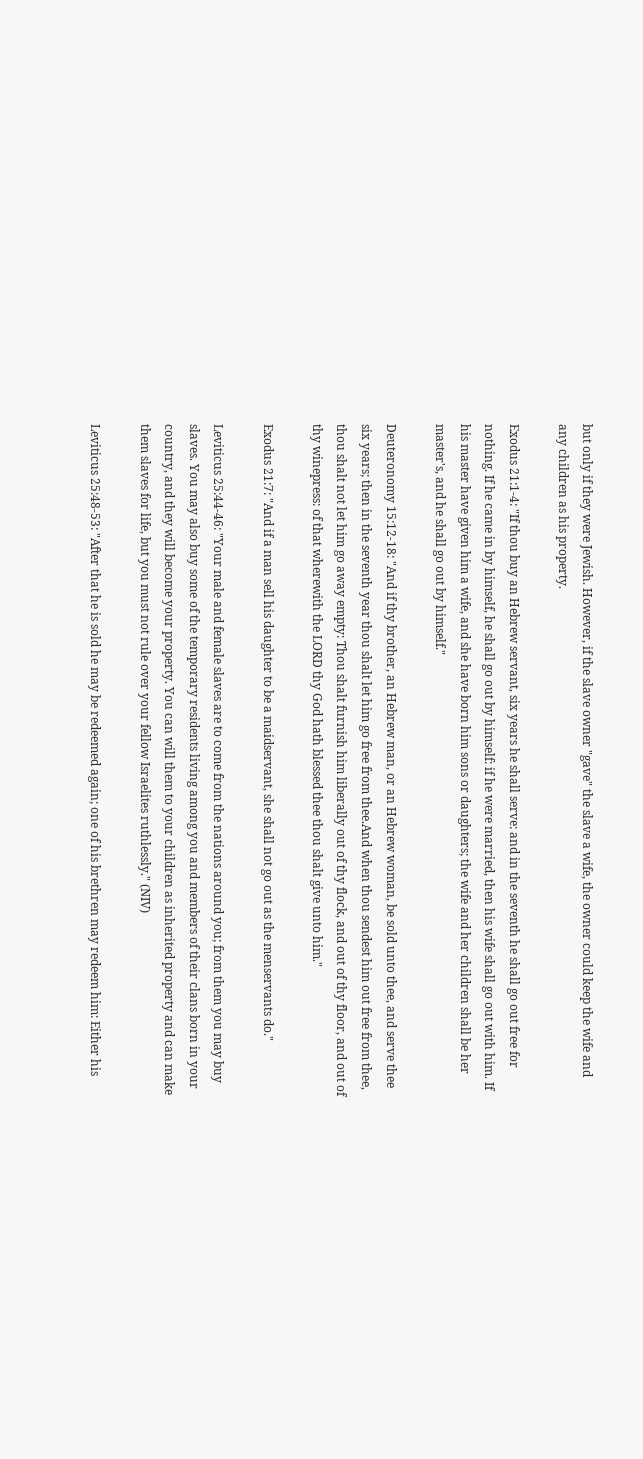but only if they were Jewish. However, if the slave owner "gave" the slave a wife, the owner could keep the wife and any children as his property.

Exodus 21:1-4: "If thou buy an Hebrew servant, six years he shall serve: and in the seventh he shall go out free for nothing. If he came in by himself, he shall go out by himself: if he were married, then his wife shall go out with him. If his master have given him a wife, and she have born him sons or daughters; the wife and her children shall be her master's, and he shall go out by himself."

Deuteronomy 15:12-18: "And if thy brother, an Hebrew man, or an Hebrew woman, be sold unto thee, and serve thee six years; then in the seventh year thou shalt let him go free from thee.And when thou sendest him out free from thee, thou shalt not let him go away empty: Thou shalt furnish him liberally out of thy flock, and out of thy floor, and out of thy winepress: of that wherewith the LORD thy God hath blessed thee thou shalt give unto him."

Exodus 21:7: "And if a man sell his daughter to be a maidservant, she shall not go out as the menservants do."

Leviticus 25:44-46: "Your male and female slaves are to come from the nations around you; from them you may buy slaves. You may also buy some of the temporary residents living among you and members of their clans born in your country, and they will become your property. You can will them to your children as inherited property and can make them slaves for life, but you must not rule over your fellow Israelites ruthlessly." (NIV)

Leviticus 25:48-53: "After that he is sold he may be redeemed again; one of his brethren may redeem him: Either his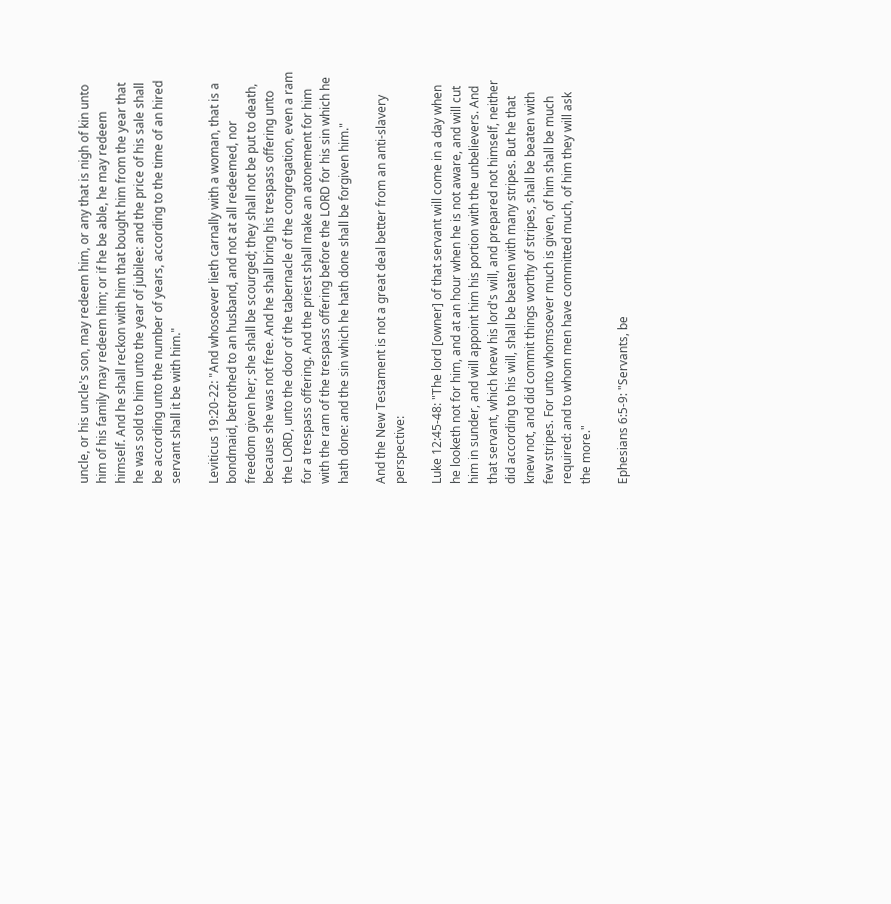uncle, or his uncle's son, may redeem him, or any that is nigh of kin unto him of his family may redeem him; or if he be able, he may redeem himself. And he shall reckon with him that bought him from the year that he was sold to him unto the year of jubilee: and the price of his sale shall be according unto the number of years, according to the time of an hired servant shall it be with him."

Leviticus 19:20-22: "And whosoever lieth carnally with a woman, that is a bondmaid, betrothed to an husband, and not at all redeemed, nor freedom given her; she shall be scourged; they shall not be put to death, because she was not free. And he shall bring his trespass offering unto the LORD, unto the door of the tabernacle of the congregation, even a ram for a trespass offering. And the priest shall make an atonement for him with the ram of the trespass offering before the LORD for his sin which he hath done: and the sin which he hath done shall be forgiven him."

And the New Testament is not a great deal better from an anti-slavery perspective:

Luke 12:45-48: "The lord [owner] of that servant will come in a day when he looketh not for him, and at an hour when he is not aware, and will cut him in sunder, and will appoint him his portion with the unbelievers. And that servant, which knew his lord's will, and prepared not himself, neither did according to his will, shall be beaten with many stripes. But he that knew not, and did commit things worthy of stripes, shall be beaten with few stripes. For unto whomsoever much is given, of him shall be much required: and to whom men have committed much, of him they will ask the more."

Ephesians 6:5-9: "Servants, be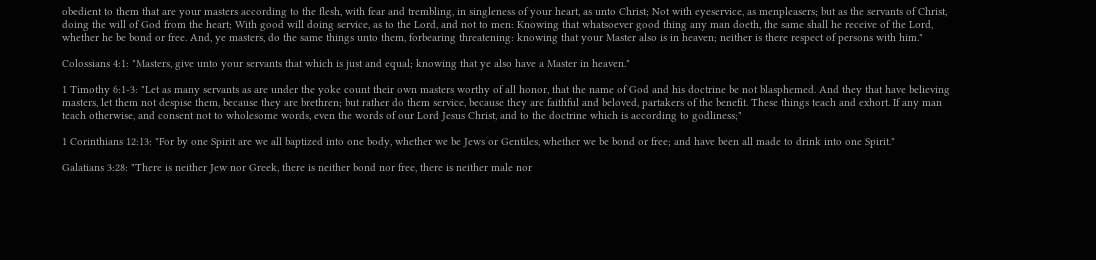obedient to them that are your masters according to the flesh, with fear and trembling, in singleness of your heart, as unto Christ; Not with eyeservice, as menpleasers; but as the servants of Christ, doing the will of God from the heart; With good will doing service, as to the Lord, and not to men: Knowing that whatsoever good thing any man doeth, the same shall he receive of the Lord, whether he be bond or free. And, ye masters, do the same things unto them, forbearing threatening: knowing that your Master also is in heaven; neither is there respect of persons with him."

Colossians 4:1: "Masters, give unto your servants that which is just and equal; knowing that ye also have a Master in heaven."

1 Timothy 6:1-3: "Let as many servants as are under the yoke count their own masters worthy of all honor, that the name of God and his doctrine be not blasphemed. And they that have believing masters, let them not despise them, because they are brethren; but rather do them service, because they are faithful and beloved, partakers of the benefit. These things teach and exhort. If any man teach otherwise, and consent not to wholesome words, even the words of our Lord Jesus Christ, and to the doctrine which is according to godliness;"

1 Corinthians 12:13: "For by one Spirit are we all baptized into one body, whether we be Jews or Gentiles, whether we be bond or free; and have been all made to drink into one Spirit."

Galatians 3:28: "There is neither Jew nor Greek, there is neither bond nor free, there is neither male nor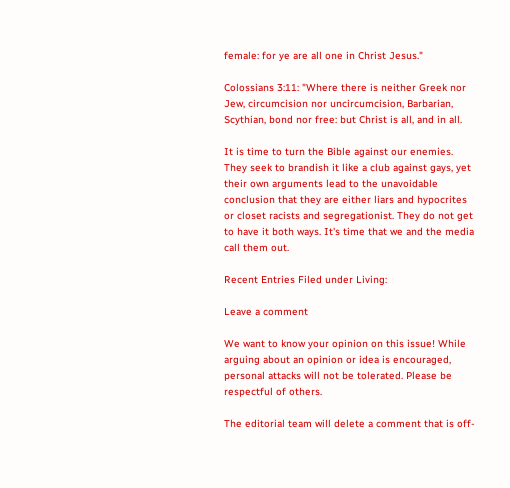female: for ye are all one in Christ Jesus."

Colossians 3:11: "Where there is neither Greek nor Jew, circumcision nor uncircumcision, Barbarian, Scythian, bond nor free: but Christ is all, and in all.

It is time to turn the Bible against our enemies. They seek to brandish it like a club against gays, yet their own arguments lead to the unavoidable conclusion that they are either liars and hypocrites or closet racists and segregationist. They do not get to have it both ways. It's time that we and the media call them out.

Recent Entries Filed under Living:

Leave a comment

We want to know your opinion on this issue! While arguing about an opinion or idea is encouraged, personal attacks will not be tolerated. Please be respectful of others.

The editorial team will delete a comment that is off-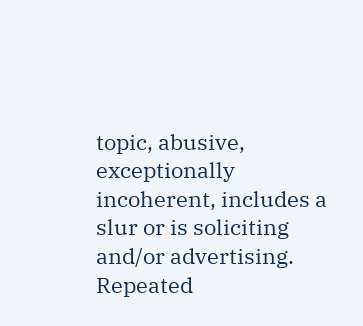topic, abusive, exceptionally incoherent, includes a slur or is soliciting and/or advertising. Repeated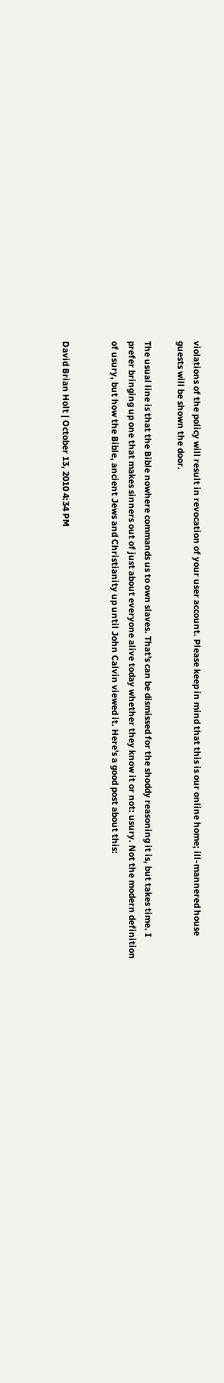violations of the policy will result in revocation of your user account. Please keep in mind that this is our online home; ill-mannered house guests will be shown the door.

The usual line is that the Bible nowhere commands us to own slaves. That's can be dismissed for the shoddy reasoning it is, but takes time. I prefer bringing up one that makes sinners out of just about everyone alive today whether they know it or not: usury. Not the modern definition of usury, but how the Bible, ancient Jews and Christianity up until John Calvin viewed it. Here's a good post about this:


David Brian Holt | October 13, 2010 4:34 PM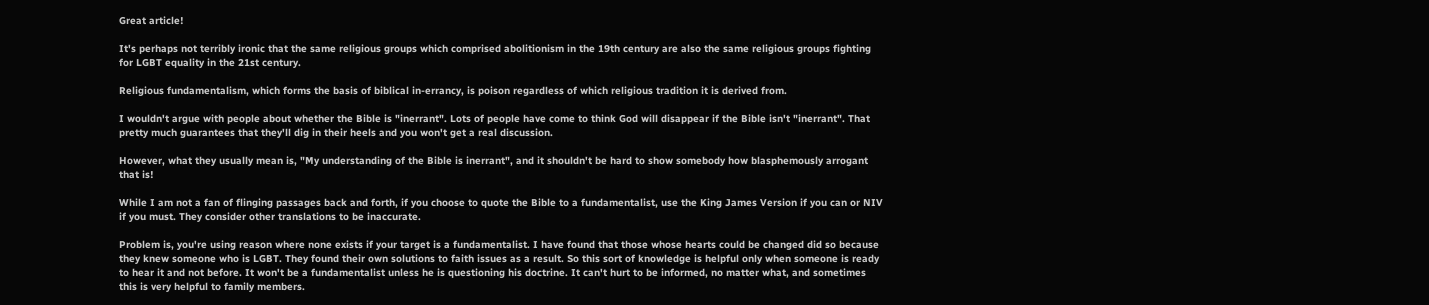Great article!

It's perhaps not terribly ironic that the same religious groups which comprised abolitionism in the 19th century are also the same religious groups fighting for LGBT equality in the 21st century.

Religious fundamentalism, which forms the basis of biblical in-errancy, is poison regardless of which religious tradition it is derived from.

I wouldn't argue with people about whether the Bible is "inerrant". Lots of people have come to think God will disappear if the Bible isn't "inerrant". That pretty much guarantees that they'll dig in their heels and you won't get a real discussion.

However, what they usually mean is, "My understanding of the Bible is inerrant", and it shouldn't be hard to show somebody how blasphemously arrogant that is!

While I am not a fan of flinging passages back and forth, if you choose to quote the Bible to a fundamentalist, use the King James Version if you can or NIV if you must. They consider other translations to be inaccurate.

Problem is, you're using reason where none exists if your target is a fundamentalist. I have found that those whose hearts could be changed did so because they knew someone who is LGBT. They found their own solutions to faith issues as a result. So this sort of knowledge is helpful only when someone is ready to hear it and not before. It won't be a fundamentalist unless he is questioning his doctrine. It can't hurt to be informed, no matter what, and sometimes this is very helpful to family members.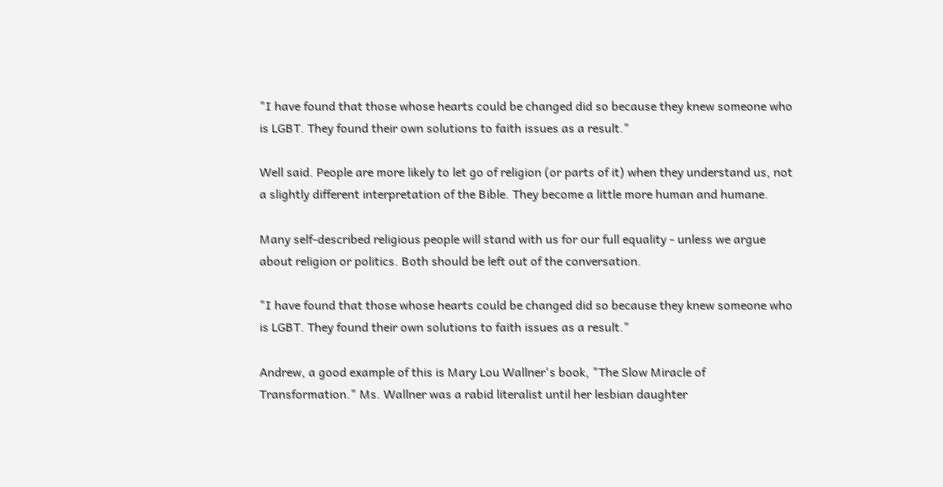"I have found that those whose hearts could be changed did so because they knew someone who is LGBT. They found their own solutions to faith issues as a result."

Well said. People are more likely to let go of religion (or parts of it) when they understand us, not a slightly different interpretation of the Bible. They become a little more human and humane.

Many self-described religious people will stand with us for our full equality - unless we argue about religion or politics. Both should be left out of the conversation.

"I have found that those whose hearts could be changed did so because they knew someone who is LGBT. They found their own solutions to faith issues as a result."

Andrew, a good example of this is Mary Lou Wallner's book, "The Slow Miracle of Transformation." Ms. Wallner was a rabid literalist until her lesbian daughter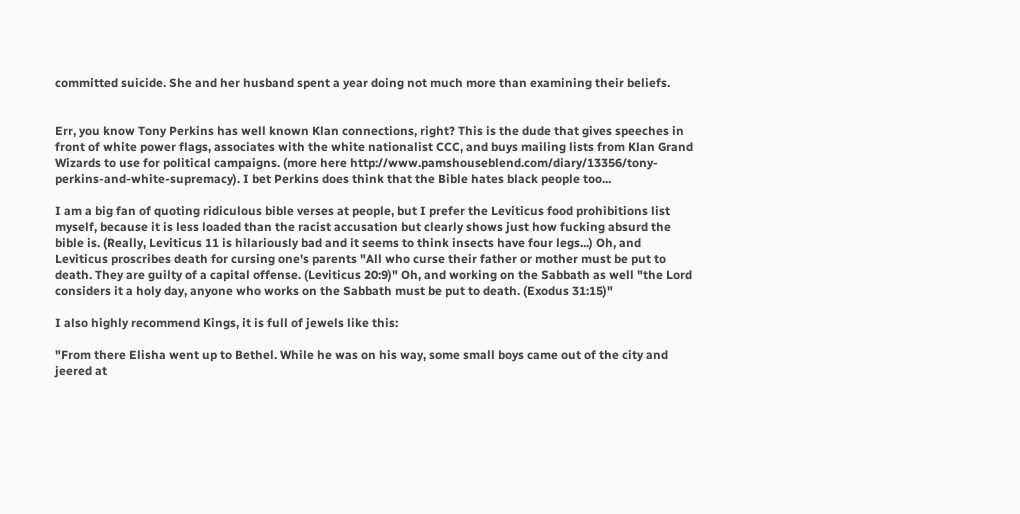committed suicide. She and her husband spent a year doing not much more than examining their beliefs.


Err, you know Tony Perkins has well known Klan connections, right? This is the dude that gives speeches in front of white power flags, associates with the white nationalist CCC, and buys mailing lists from Klan Grand Wizards to use for political campaigns. (more here http://www.pamshouseblend.com/diary/13356/tony-perkins-and-white-supremacy). I bet Perkins does think that the Bible hates black people too...

I am a big fan of quoting ridiculous bible verses at people, but I prefer the Leviticus food prohibitions list myself, because it is less loaded than the racist accusation but clearly shows just how fucking absurd the bible is. (Really, Leviticus 11 is hilariously bad and it seems to think insects have four legs...) Oh, and Leviticus proscribes death for cursing one's parents "All who curse their father or mother must be put to death. They are guilty of a capital offense. (Leviticus 20:9)" Oh, and working on the Sabbath as well "the Lord considers it a holy day, anyone who works on the Sabbath must be put to death. (Exodus 31:15)"

I also highly recommend Kings, it is full of jewels like this:

"From there Elisha went up to Bethel. While he was on his way, some small boys came out of the city and jeered at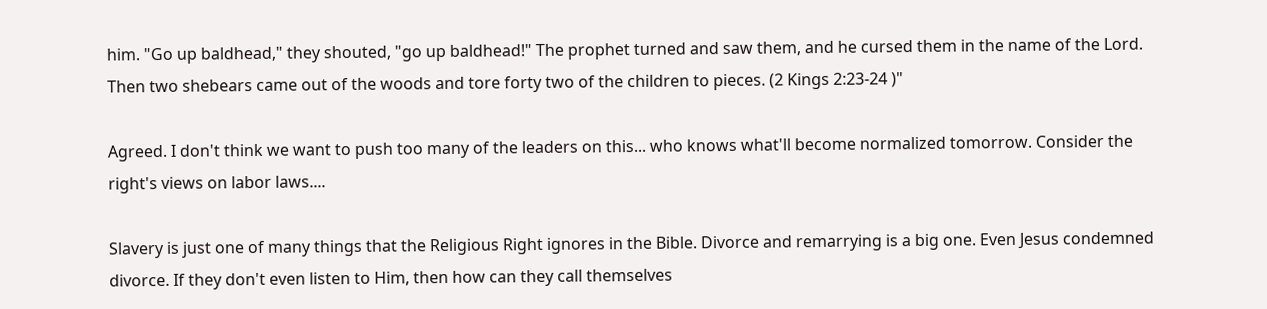him. "Go up baldhead," they shouted, "go up baldhead!" The prophet turned and saw them, and he cursed them in the name of the Lord. Then two shebears came out of the woods and tore forty two of the children to pieces. (2 Kings 2:23-24 )"

Agreed. I don't think we want to push too many of the leaders on this... who knows what'll become normalized tomorrow. Consider the right's views on labor laws....

Slavery is just one of many things that the Religious Right ignores in the Bible. Divorce and remarrying is a big one. Even Jesus condemned divorce. If they don't even listen to Him, then how can they call themselves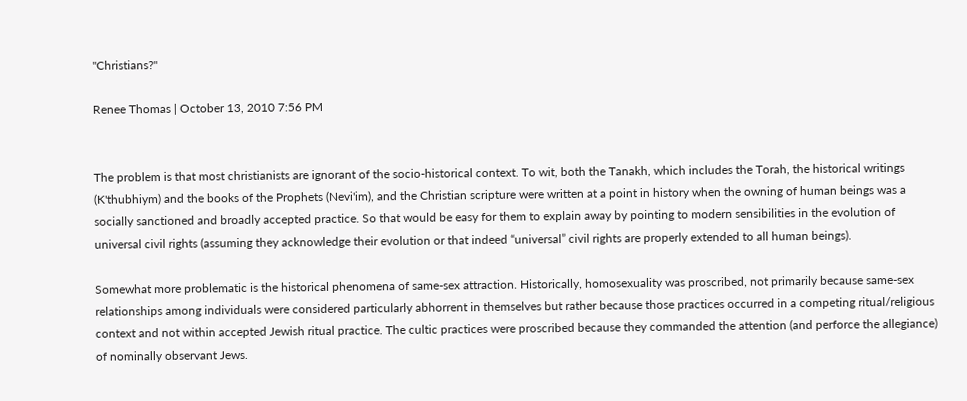"Christians?"

Renee Thomas | October 13, 2010 7:56 PM


The problem is that most christianists are ignorant of the socio-historical context. To wit, both the Tanakh, which includes the Torah, the historical writings (K'thubhiym) and the books of the Prophets (Nevi'im), and the Christian scripture were written at a point in history when the owning of human beings was a socially sanctioned and broadly accepted practice. So that would be easy for them to explain away by pointing to modern sensibilities in the evolution of universal civil rights (assuming they acknowledge their evolution or that indeed “universal” civil rights are properly extended to all human beings).

Somewhat more problematic is the historical phenomena of same-sex attraction. Historically, homosexuality was proscribed, not primarily because same-sex relationships among individuals were considered particularly abhorrent in themselves but rather because those practices occurred in a competing ritual/religious context and not within accepted Jewish ritual practice. The cultic practices were proscribed because they commanded the attention (and perforce the allegiance) of nominally observant Jews.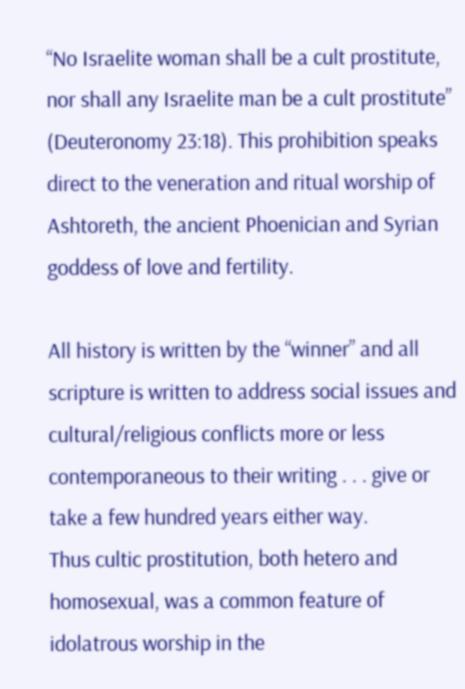“No Israelite woman shall be a cult prostitute, nor shall any Israelite man be a cult prostitute” (Deuteronomy 23:18). This prohibition speaks direct to the veneration and ritual worship of Ashtoreth, the ancient Phoenician and Syrian goddess of love and fertility.

All history is written by the “winner” and all scripture is written to address social issues and cultural/religious conflicts more or less contemporaneous to their writing . . . give or take a few hundred years either way.
Thus cultic prostitution, both hetero and homosexual, was a common feature of idolatrous worship in the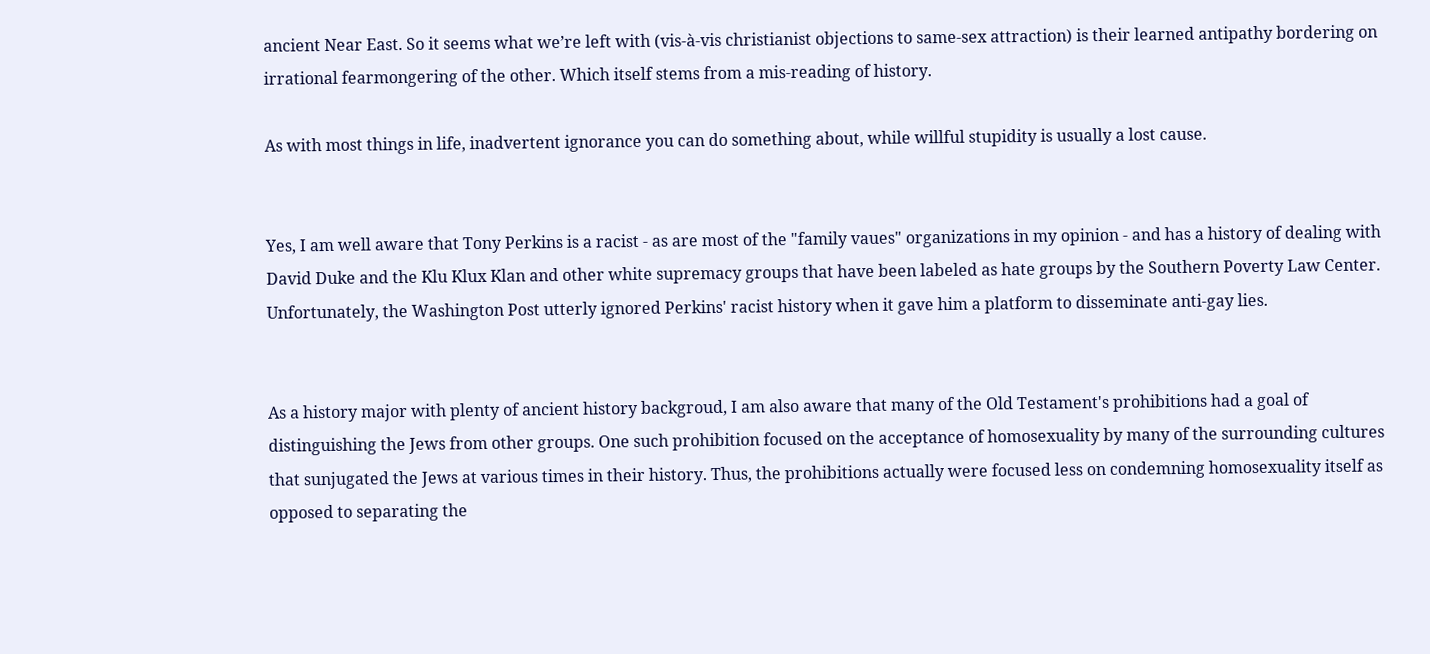ancient Near East. So it seems what we’re left with (vis-à-vis christianist objections to same-sex attraction) is their learned antipathy bordering on irrational fearmongering of the other. Which itself stems from a mis-reading of history.

As with most things in life, inadvertent ignorance you can do something about, while willful stupidity is usually a lost cause.


Yes, I am well aware that Tony Perkins is a racist - as are most of the "family vaues" organizations in my opinion - and has a history of dealing with David Duke and the Klu Klux Klan and other white supremacy groups that have been labeled as hate groups by the Southern Poverty Law Center. Unfortunately, the Washington Post utterly ignored Perkins' racist history when it gave him a platform to disseminate anti-gay lies.


As a history major with plenty of ancient history backgroud, I am also aware that many of the Old Testament's prohibitions had a goal of distinguishing the Jews from other groups. One such prohibition focused on the acceptance of homosexuality by many of the surrounding cultures that sunjugated the Jews at various times in their history. Thus, the prohibitions actually were focused less on condemning homosexuality itself as opposed to separating the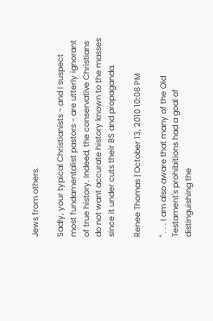Jews from others.

Sadly, your typical Christianists - and I suspect most fundamentalist pastors - are utterly ignorant of true history. Indeed, the conservative Christians do not want accurate history known to the masses since it under cuts their BS and propaganda.

Renee Thomas | October 13, 2010 10:08 PM

" . . . I am also aware that many of the Old Testament's prohibitions had a goal of distinguishing the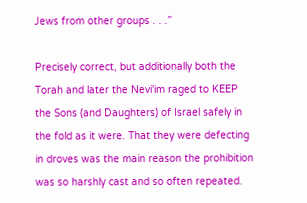Jews from other groups . . .”

Precisely correct, but additionally both the Torah and later the Nevi'im raged to KEEP the Sons (and Daughters) of Israel safely in the fold as it were. That they were defecting in droves was the main reason the prohibition was so harshly cast and so often repeated.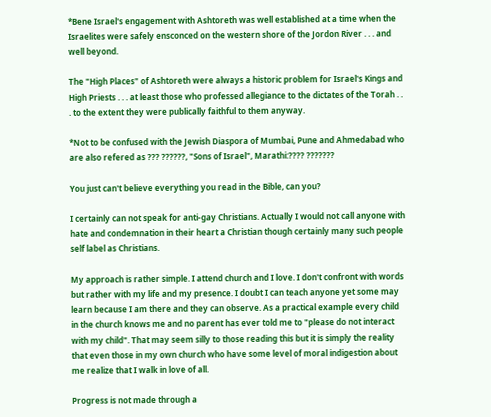*Bene Israel's engagement with Ashtoreth was well established at a time when the Israelites were safely ensconced on the western shore of the Jordon River . . . and well beyond.

The "High Places" of Ashtoreth were always a historic problem for Israel's Kings and High Priests . . . at least those who professed allegiance to the dictates of the Torah . . . to the extent they were publically faithful to them anyway.

*Not to be confused with the Jewish Diaspora of Mumbai, Pune and Ahmedabad who are also refered as ??? ??????, "Sons of Israel", Marathi:???? ???????

You just can't believe everything you read in the Bible, can you?

I certainly can not speak for anti-gay Christians. Actually I would not call anyone with hate and condemnation in their heart a Christian though certainly many such people self label as Christians.

My approach is rather simple. I attend church and I love. I don't confront with words but rather with my life and my presence. I doubt I can teach anyone yet some may learn because I am there and they can observe. As a practical example every child in the church knows me and no parent has ever told me to "please do not interact with my child". That may seem silly to those reading this but it is simply the reality that even those in my own church who have some level of moral indigestion about me realize that I walk in love of all.

Progress is not made through a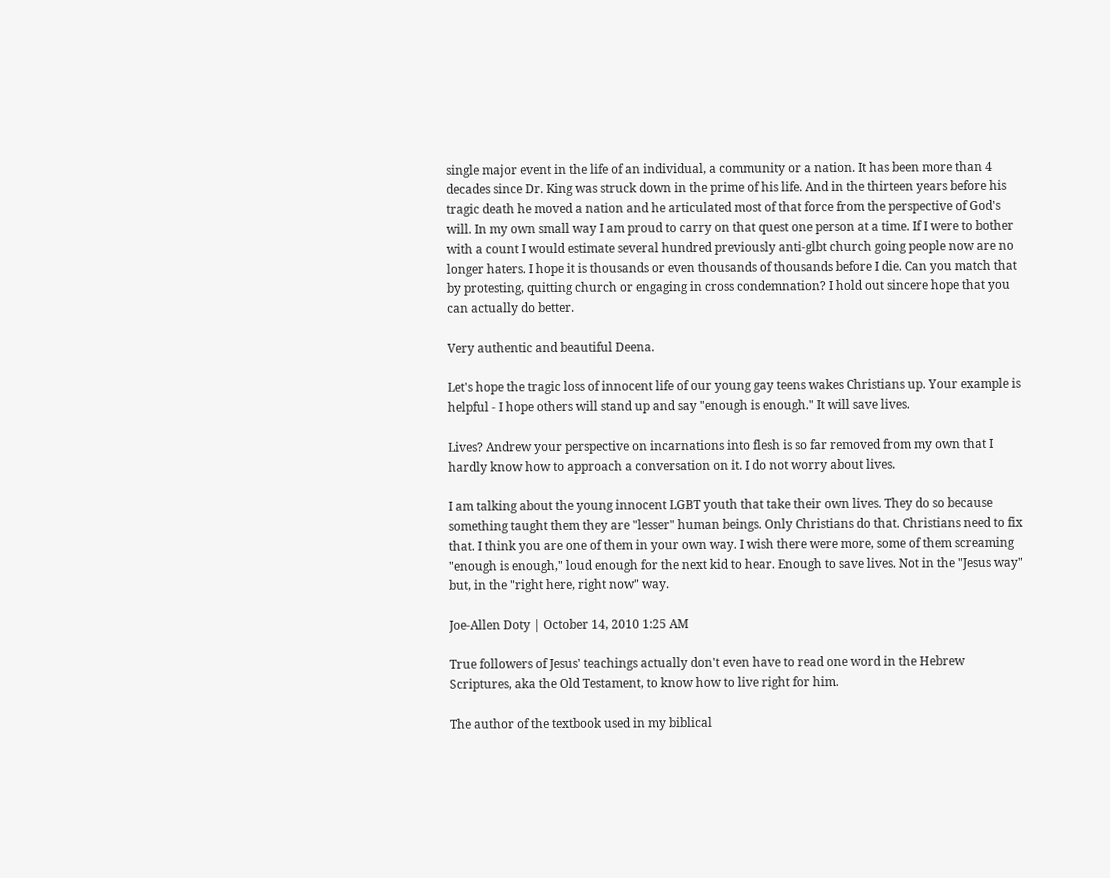single major event in the life of an individual, a community or a nation. It has been more than 4 decades since Dr. King was struck down in the prime of his life. And in the thirteen years before his tragic death he moved a nation and he articulated most of that force from the perspective of God's will. In my own small way I am proud to carry on that quest one person at a time. If I were to bother with a count I would estimate several hundred previously anti-glbt church going people now are no longer haters. I hope it is thousands or even thousands of thousands before I die. Can you match that by protesting, quitting church or engaging in cross condemnation? I hold out sincere hope that you can actually do better.

Very authentic and beautiful Deena.

Let's hope the tragic loss of innocent life of our young gay teens wakes Christians up. Your example is helpful - I hope others will stand up and say "enough is enough." It will save lives.

Lives? Andrew your perspective on incarnations into flesh is so far removed from my own that I hardly know how to approach a conversation on it. I do not worry about lives.

I am talking about the young innocent LGBT youth that take their own lives. They do so because something taught them they are "lesser" human beings. Only Christians do that. Christians need to fix that. I think you are one of them in your own way. I wish there were more, some of them screaming "enough is enough," loud enough for the next kid to hear. Enough to save lives. Not in the "Jesus way" but, in the "right here, right now" way.

Joe-Allen Doty | October 14, 2010 1:25 AM

True followers of Jesus' teachings actually don't even have to read one word in the Hebrew Scriptures, aka the Old Testament, to know how to live right for him.

The author of the textbook used in my biblical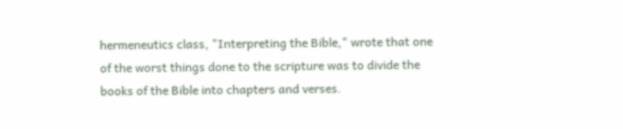hermeneutics class, "Interpreting the Bible," wrote that one of the worst things done to the scripture was to divide the books of the Bible into chapters and verses.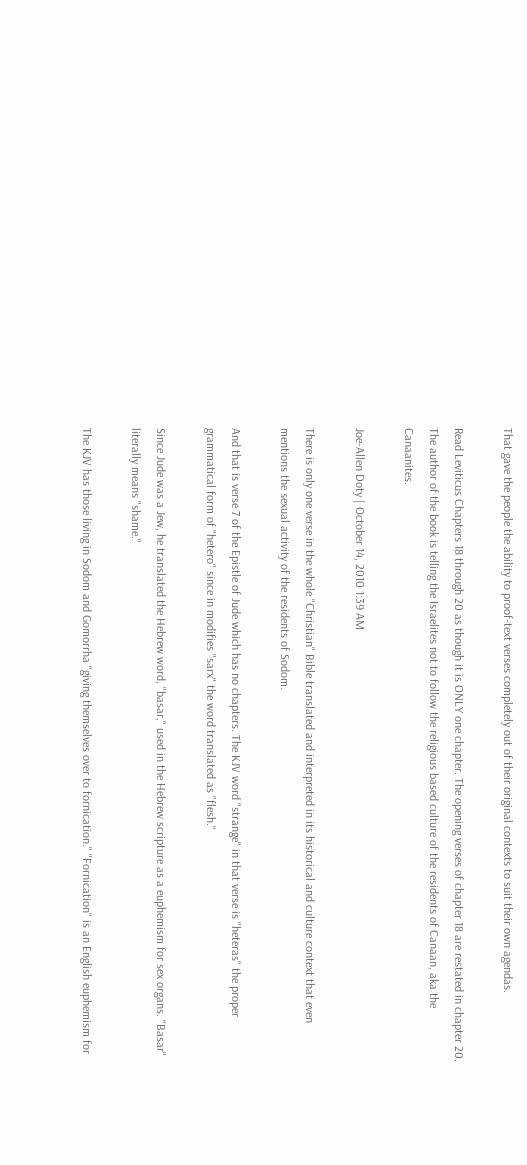That gave the people the ability to proof-text verses completely out of their original contexts to suit their own agendas.

Read Leviticus Chapters 18 through 20 as though it is ONLY one chapter. The opening verses of chapter 18 are restated in chapter 20. The author of the book is telling the Israelites not to follow the religious based culture of the residents of Canaan, aka the Canaanites.

Joe-Allen Doty | October 14, 2010 1:39 AM

There is only one verse in the whole "Christian" Bible translated and interpreted in its historical and culture context that even mentions the sexual activity of the residents of Sodom.

And that is verse 7 of the Epistle of Jude which has no chapters. The KJV word "strange" in that verse is "heteras" the proper grammatical form of "hetero" since in modifies "sarx" the word translated as "flesh."

Since Jude was a Jew, he translated the Hebrew word, "basar," used in the Hebrew scripture as a euphemism for sex organs. "Basar" literally means "shame."

The KJV has those living in Sodom and Gomorrha "giving themselves over to fornication." "Fornication" is an English euphemism for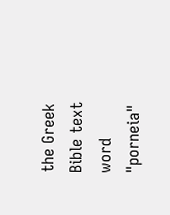the Greek Bible text word "porneia"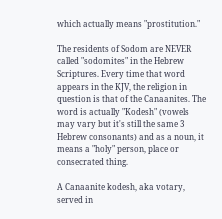which actually means "prostitution."

The residents of Sodom are NEVER called "sodomites" in the Hebrew Scriptures. Every time that word appears in the KJV, the religion in question is that of the Canaanites. The word is actually "Kodesh" (vowels may vary but it's still the same 3 Hebrew consonants) and as a noun, it means a "holy" person, place or consecrated thing.

A Canaanite kodesh, aka votary, served in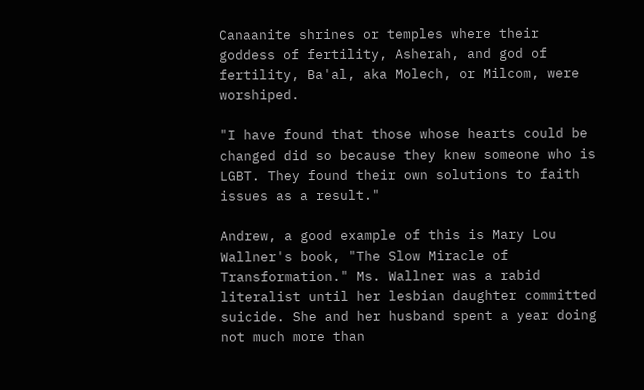Canaanite shrines or temples where their goddess of fertility, Asherah, and god of fertility, Ba'al, aka Molech, or Milcom, were worshiped.

"I have found that those whose hearts could be changed did so because they knew someone who is LGBT. They found their own solutions to faith issues as a result."

Andrew, a good example of this is Mary Lou Wallner's book, "The Slow Miracle of Transformation." Ms. Wallner was a rabid literalist until her lesbian daughter committed suicide. She and her husband spent a year doing not much more than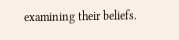examining their beliefs.